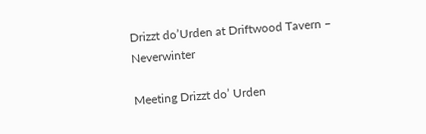Drizzt do’Urden at Driftwood Tavern – Neverwinter

Meeting Drizzt do’ Urden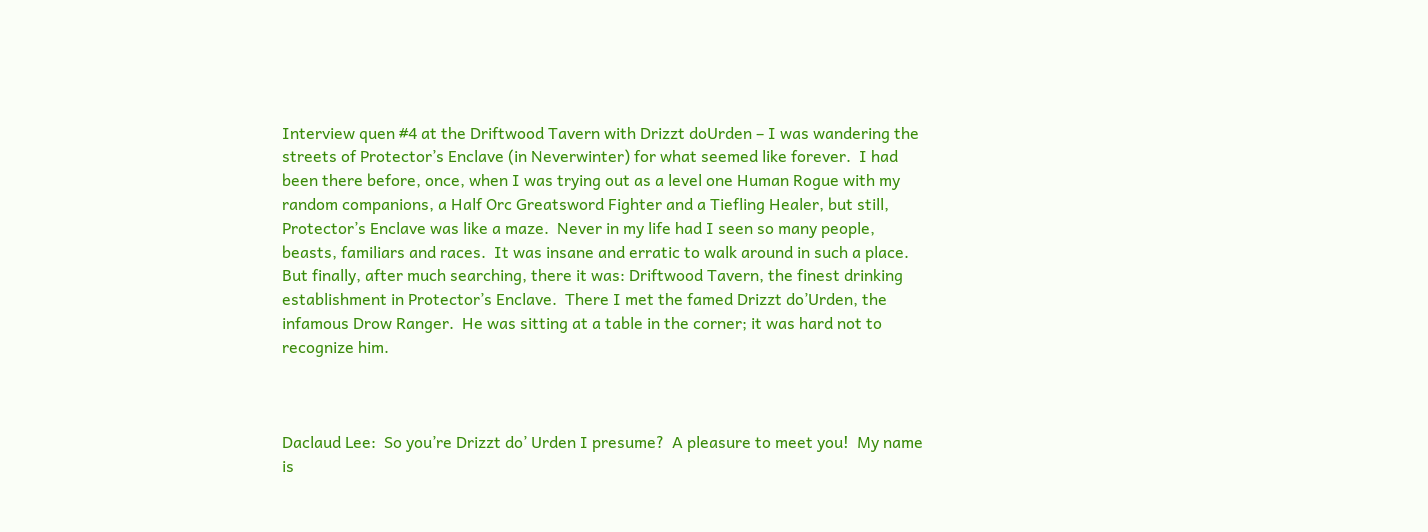Interview quen #4 at the Driftwood Tavern with Drizzt doUrden – I was wandering the streets of Protector’s Enclave (in Neverwinter) for what seemed like forever.  I had been there before, once, when I was trying out as a level one Human Rogue with my random companions, a Half Orc Greatsword Fighter and a Tiefling Healer, but still, Protector’s Enclave was like a maze.  Never in my life had I seen so many people, beasts, familiars and races.  It was insane and erratic to walk around in such a place.  But finally, after much searching, there it was: Driftwood Tavern, the finest drinking establishment in Protector’s Enclave.  There I met the famed Drizzt do’Urden, the infamous Drow Ranger.  He was sitting at a table in the corner; it was hard not to recognize him.



Daclaud Lee:  So you’re Drizzt do’ Urden I presume?  A pleasure to meet you!  My name is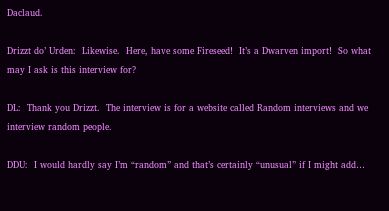Daclaud.

Drizzt do’ Urden:  Likewise.  Here, have some Fireseed!  It’s a Dwarven import!  So what may I ask is this interview for?

DL:  Thank you Drizzt.  The interview is for a website called Random interviews and we interview random people.

DDU:  I would hardly say I’m “random” and that’s certainly “unusual” if I might add…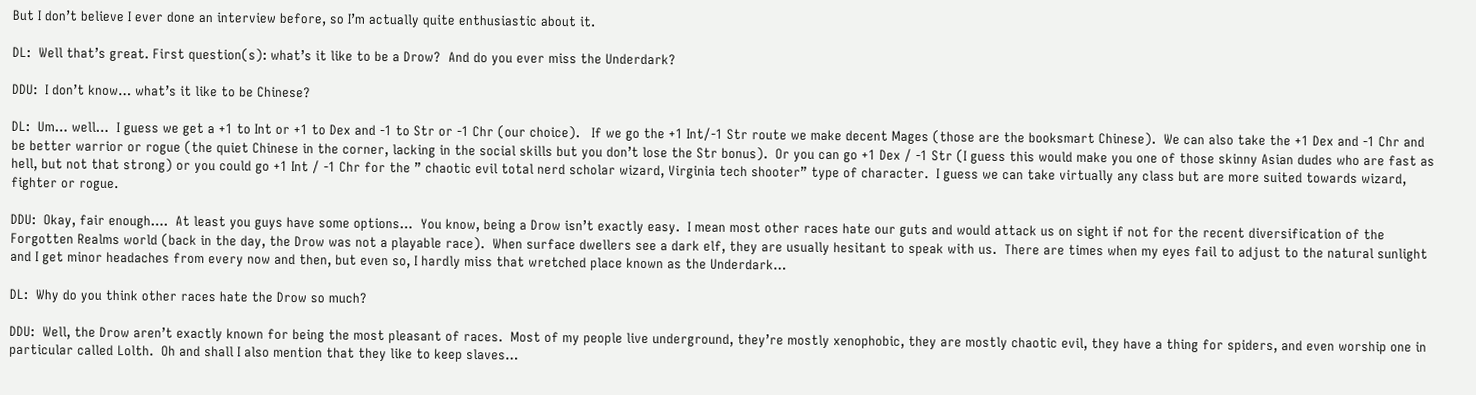But I don’t believe I ever done an interview before, so I’m actually quite enthusiastic about it.

DL:  Well that’s great. First question(s): what’s it like to be a Drow?  And do you ever miss the Underdark?

DDU:  I don’t know… what’s it like to be Chinese?

DL:  Um… well…  I guess we get a +1 to Int or +1 to Dex and -1 to Str or -1 Chr (our choice).   If we go the +1 Int/-1 Str route we make decent Mages (those are the booksmart Chinese).  We can also take the +1 Dex and -1 Chr and be better warrior or rogue (the quiet Chinese in the corner, lacking in the social skills but you don’t lose the Str bonus).  Or you can go +1 Dex / -1 Str (I guess this would make you one of those skinny Asian dudes who are fast as hell, but not that strong) or you could go +1 Int / -1 Chr for the ” chaotic evil total nerd scholar wizard, Virginia tech shooter” type of character.  I guess we can take virtually any class but are more suited towards wizard, fighter or rogue.

DDU:  Okay, fair enough….  At least you guys have some options…  You know, being a Drow isn’t exactly easy.  I mean most other races hate our guts and would attack us on sight if not for the recent diversification of the Forgotten Realms world (back in the day, the Drow was not a playable race).  When surface dwellers see a dark elf, they are usually hesitant to speak with us.  There are times when my eyes fail to adjust to the natural sunlight and I get minor headaches from every now and then, but even so, I hardly miss that wretched place known as the Underdark…

DL:  Why do you think other races hate the Drow so much?

DDU:  Well, the Drow aren’t exactly known for being the most pleasant of races.  Most of my people live underground, they’re mostly xenophobic, they are mostly chaotic evil, they have a thing for spiders, and even worship one in particular called Lolth.  Oh and shall I also mention that they like to keep slaves…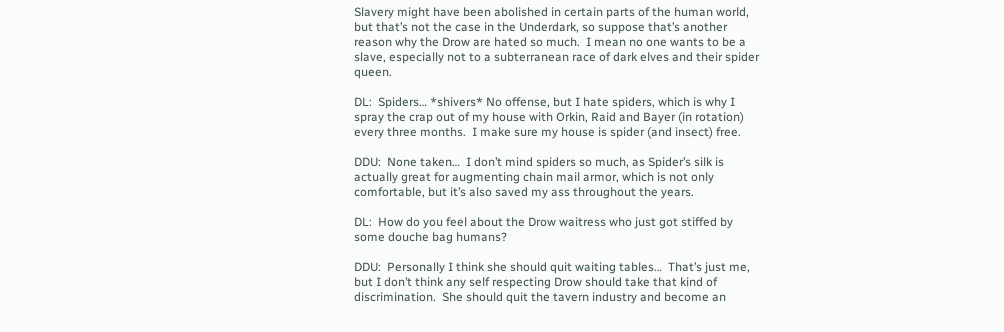Slavery might have been abolished in certain parts of the human world, but that’s not the case in the Underdark, so suppose that’s another reason why the Drow are hated so much.  I mean no one wants to be a slave, especially not to a subterranean race of dark elves and their spider queen.

DL:  Spiders… *shivers* No offense, but I hate spiders, which is why I spray the crap out of my house with Orkin, Raid and Bayer (in rotation) every three months.  I make sure my house is spider (and insect) free.

DDU:  None taken…  I don’t mind spiders so much, as Spider’s silk is actually great for augmenting chain mail armor, which is not only comfortable, but it’s also saved my ass throughout the years.

DL:  How do you feel about the Drow waitress who just got stiffed by some douche bag humans?

DDU:  Personally I think she should quit waiting tables…  That’s just me, but I don’t think any self respecting Drow should take that kind of discrimination.  She should quit the tavern industry and become an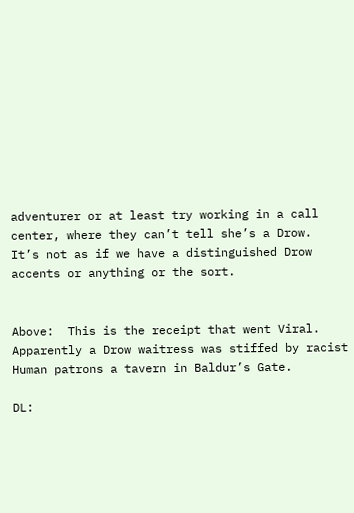adventurer or at least try working in a call center, where they can’t tell she’s a Drow.  It’s not as if we have a distinguished Drow accents or anything or the sort.


Above:  This is the receipt that went Viral.  Apparently a Drow waitress was stiffed by racist Human patrons a tavern in Baldur’s Gate.

DL: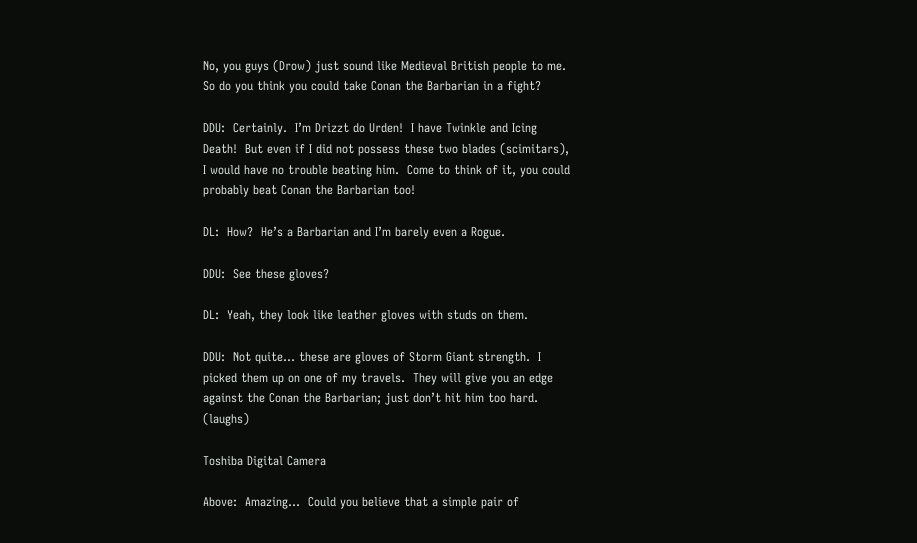No, you guys (Drow) just sound like Medieval British people to me.  So do you think you could take Conan the Barbarian in a fight?

DDU:  Certainly.  I’m Drizzt do Urden!  I have Twinkle and Icing Death!  But even if I did not possess these two blades (scimitars), I would have no trouble beating him.  Come to think of it, you could probably beat Conan the Barbarian too!

DL:  How?  He’s a Barbarian and I’m barely even a Rogue.

DDU:  See these gloves?

DL:  Yeah, they look like leather gloves with studs on them.

DDU:  Not quite… these are gloves of Storm Giant strength.  I picked them up on one of my travels.  They will give you an edge against the Conan the Barbarian; just don’t hit him too hard.  (laughs)

Toshiba Digital Camera

Above:  Amazing…  Could you believe that a simple pair of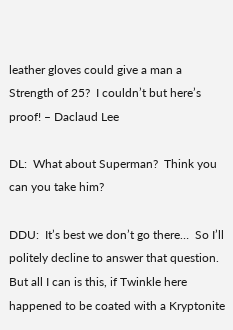leather gloves could give a man a Strength of 25?  I couldn’t but here’s proof! – Daclaud Lee

DL:  What about Superman?  Think you can you take him?

DDU:  It’s best we don’t go there…  So I’ll politely decline to answer that question.  But all I can is this, if Twinkle here happened to be coated with a Kryptonite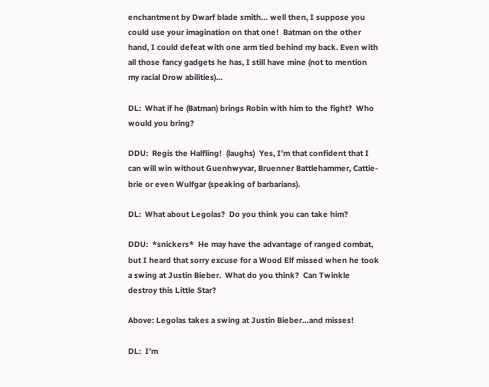enchantment by Dwarf blade smith… well then, I suppose you could use your imagination on that one!  Batman on the other hand, I could defeat with one arm tied behind my back. Even with all those fancy gadgets he has, I still have mine (not to mention my racial Drow abilities)…

DL:  What if he (Batman) brings Robin with him to the fight?  Who would you bring?

DDU:  Regis the Halfling!  (laughs)  Yes, I’m that confident that I can will win without Guenhwyvar, Bruenner Battlehammer, Cattie-brie or even Wulfgar (speaking of barbarians).

DL:  What about Legolas?  Do you think you can take him?

DDU:  *snickers*  He may have the advantage of ranged combat, but I heard that sorry excuse for a Wood Elf missed when he took a swing at Justin Bieber.  What do you think?  Can Twinkle destroy this Little Star?

Above: Legolas takes a swing at Justin Bieber…and misses!

DL:  I’m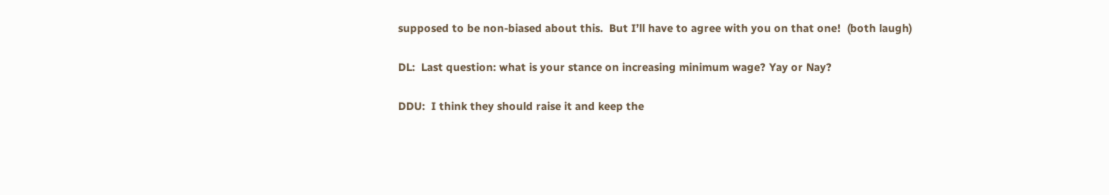supposed to be non-biased about this.  But I’ll have to agree with you on that one!  (both laugh)

DL:  Last question: what is your stance on increasing minimum wage? Yay or Nay?

DDU:  I think they should raise it and keep the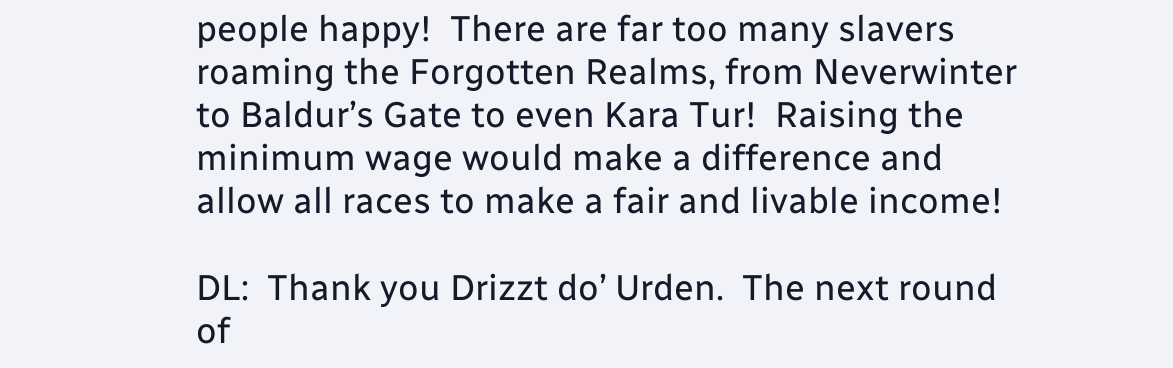people happy!  There are far too many slavers roaming the Forgotten Realms, from Neverwinter to Baldur’s Gate to even Kara Tur!  Raising the minimum wage would make a difference and allow all races to make a fair and livable income!

DL:  Thank you Drizzt do’ Urden.  The next round of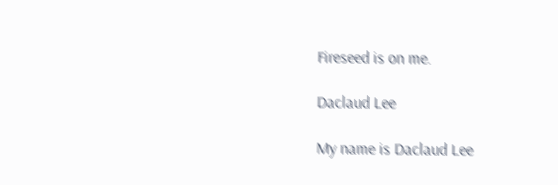Fireseed is on me.

Daclaud Lee

My name is Daclaud Lee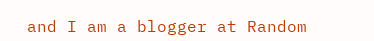and I am a blogger at Random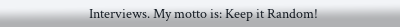Interviews. My motto is: Keep it Random!